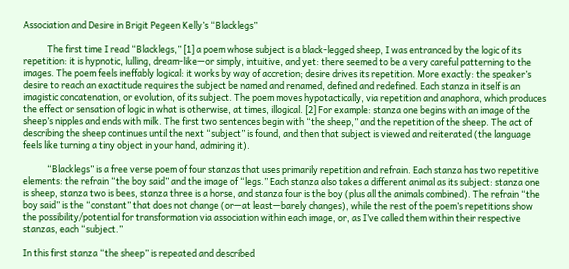Association and Desire in Brigit Pegeen Kelly’s “Blacklegs”

            The first time I read “Blacklegs,” [1] a poem whose subject is a black-legged sheep, I was entranced by the logic of its repetition: it is hypnotic, lulling, dream-like—or simply, intuitive, and yet: there seemed to be a very careful patterning to the images. The poem feels ineffably logical: it works by way of accretion; desire drives its repetition. More exactly: the speaker’s desire to reach an exactitude requires the subject be named and renamed, defined and redefined. Each stanza in itself is an imagistic concatenation, or evolution, of its subject. The poem moves hypotactically, via repetition and anaphora, which produces the effect or sensation of logic in what is otherwise, at times, illogical. [2] For example: stanza one begins with an image of the sheep’s nipples and ends with milk. The first two sentences begin with “the sheep,” and the repetition of the sheep. The act of describing the sheep continues until the next “subject” is found, and then that subject is viewed and reiterated (the language feels like turning a tiny object in your hand, admiring it).

            “Blacklegs” is a free verse poem of four stanzas that uses primarily repetition and refrain. Each stanza has two repetitive elements: the refrain “the boy said” and the image of “legs.” Each stanza also takes a different animal as its subject: stanza one is sheep, stanza two is bees, stanza three is a horse, and stanza four is the boy (plus all the animals combined). The refrain “the boy said” is the “constant” that does not change (or—at least—barely changes), while the rest of the poem’s repetitions show the possibility/potential for transformation via association within each image, or, as I’ve called them within their respective stanzas, each “subject.”

In this first stanza “the sheep” is repeated and described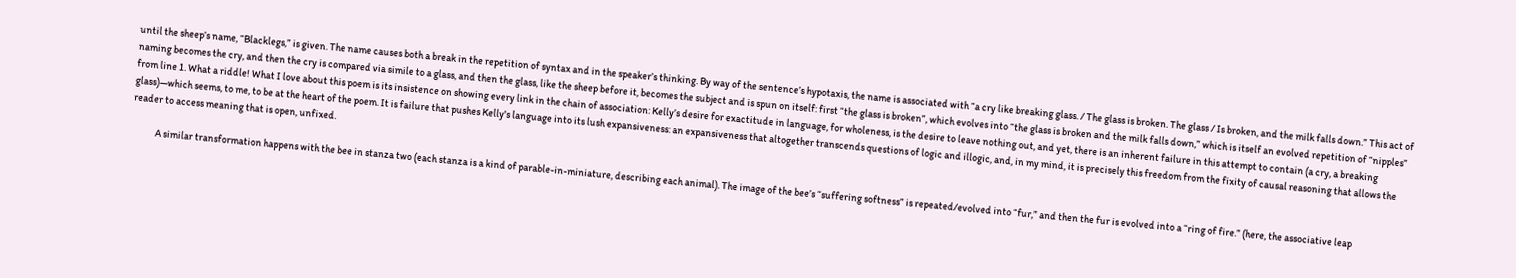until the sheep’s name, “Blacklegs,” is given. The name causes both a break in the repetition of syntax and in the speaker’s thinking. By way of the sentence’s hypotaxis, the name is associated with “a cry like breaking glass. / The glass is broken. The glass / Is broken, and the milk falls down.” This act of naming becomes the cry, and then the cry is compared via simile to a glass, and then the glass, like the sheep before it, becomes the subject and is spun on itself: first “the glass is broken”, which evolves into “the glass is broken and the milk falls down,” which is itself an evolved repetition of “nipples” from line 1. What a riddle! What I love about this poem is its insistence on showing every link in the chain of association: Kelly’s desire for exactitude in language, for wholeness, is the desire to leave nothing out, and yet, there is an inherent failure in this attempt to contain (a cry, a breaking glass)—which seems, to me, to be at the heart of the poem. It is failure that pushes Kelly's language into its lush expansiveness: an expansiveness that altogether transcends questions of logic and illogic, and, in my mind, it is precisely this freedom from the fixity of causal reasoning that allows the reader to access meaning that is open, unfixed.

            A similar transformation happens with the bee in stanza two (each stanza is a kind of parable-in-miniature, describing each animal). The image of the bee’s “suffering softness” is repeated/evolved into “fur,” and then the fur is evolved into a “ring of fire.” (here, the associative leap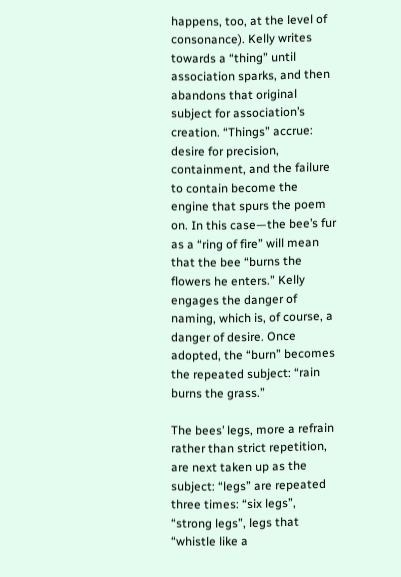happens, too, at the level of consonance). Kelly writes towards a “thing” until association sparks, and then abandons that original subject for association’s creation. “Things” accrue: desire for precision, containment, and the failure to contain become the engine that spurs the poem on. In this case—the bee’s fur as a “ring of fire” will mean that the bee “burns the flowers he enters.” Kelly engages the danger of naming, which is, of course, a danger of desire. Once adopted, the “burn” becomes the repeated subject: “rain burns the grass.”

The bees’ legs, more a refrain rather than strict repetition, are next taken up as the subject: “legs” are repeated three times: “six legs”, “strong legs”, legs that “whistle like a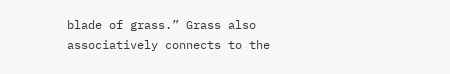blade of grass.” Grass also associatively connects to the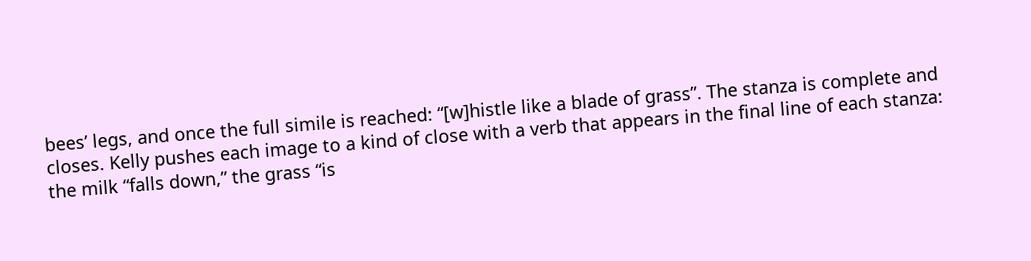bees’ legs, and once the full simile is reached: “[w]histle like a blade of grass”. The stanza is complete and closes. Kelly pushes each image to a kind of close with a verb that appears in the final line of each stanza: the milk “falls down,” the grass “is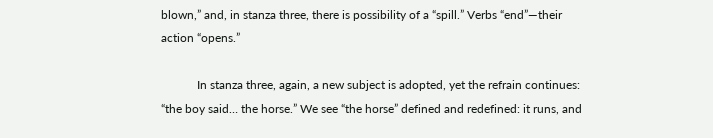blown,” and, in stanza three, there is possibility of a “spill.” Verbs “end”—their action “opens.”

            In stanza three, again, a new subject is adopted, yet the refrain continues: “the boy said… the horse.” We see “the horse” defined and redefined: it runs, and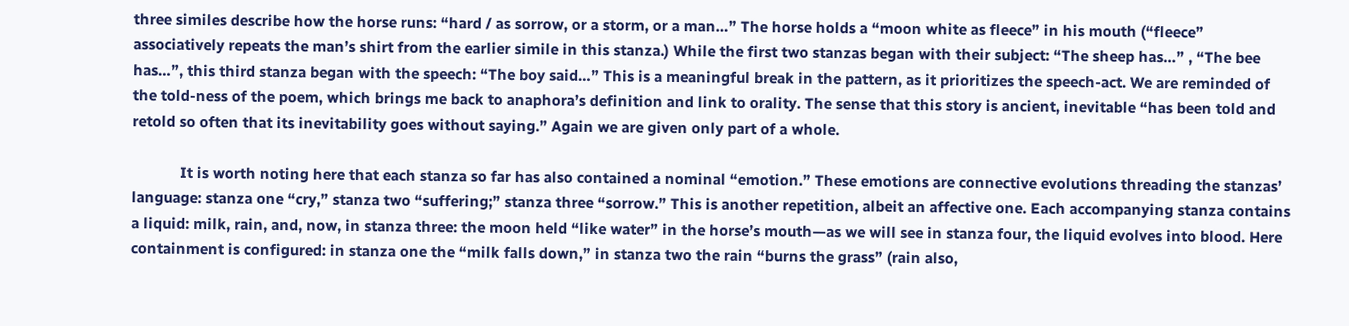three similes describe how the horse runs: “hard / as sorrow, or a storm, or a man…” The horse holds a “moon white as fleece” in his mouth (“fleece” associatively repeats the man’s shirt from the earlier simile in this stanza.) While the first two stanzas began with their subject: “The sheep has…” , “The bee has…”, this third stanza began with the speech: “The boy said…” This is a meaningful break in the pattern, as it prioritizes the speech-act. We are reminded of the told-ness of the poem, which brings me back to anaphora’s definition and link to orality. The sense that this story is ancient, inevitable “has been told and retold so often that its inevitability goes without saying.” Again we are given only part of a whole.

            It is worth noting here that each stanza so far has also contained a nominal “emotion.” These emotions are connective evolutions threading the stanzas’ language: stanza one “cry,” stanza two “suffering;” stanza three “sorrow.” This is another repetition, albeit an affective one. Each accompanying stanza contains a liquid: milk, rain, and, now, in stanza three: the moon held “like water” in the horse’s mouth—as we will see in stanza four, the liquid evolves into blood. Here containment is configured: in stanza one the “milk falls down,” in stanza two the rain “burns the grass” (rain also,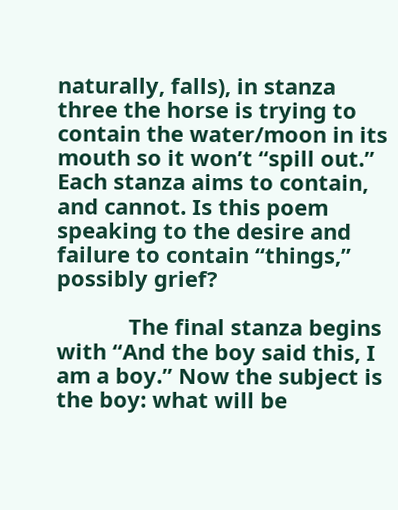naturally, falls), in stanza three the horse is trying to contain the water/moon in its mouth so it won’t “spill out.” Each stanza aims to contain, and cannot. Is this poem speaking to the desire and failure to contain “things,” possibly grief?

            The final stanza begins with “And the boy said this, I am a boy.” Now the subject is the boy: what will be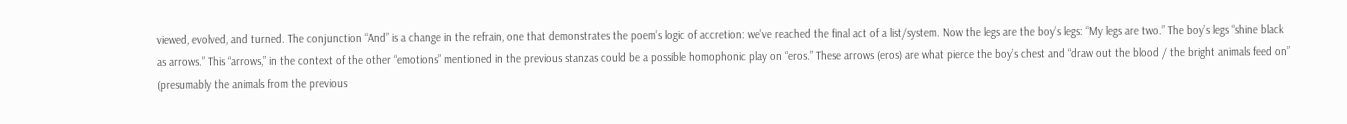viewed, evolved, and turned. The conjunction “And” is a change in the refrain, one that demonstrates the poem’s logic of accretion: we’ve reached the final act of a list/system. Now the legs are the boy’s legs: “My legs are two.” The boy’s legs “shine black as arrows.” This “arrows,” in the context of the other “emotions” mentioned in the previous stanzas could be a possible homophonic play on “eros.” These arrows (eros) are what pierce the boy’s chest and “draw out the blood / the bright animals feed on” (presumably the animals from the previous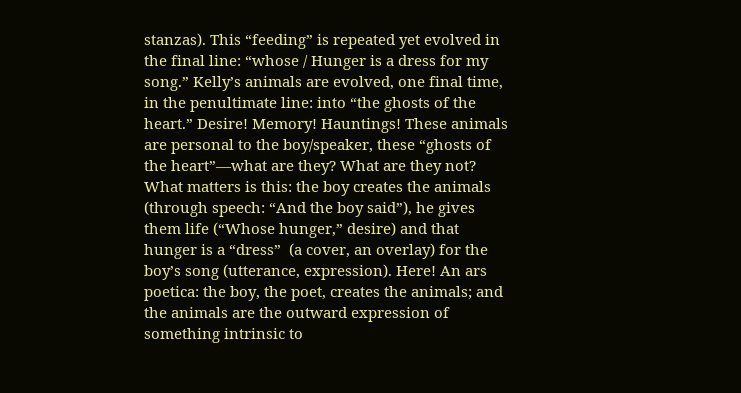stanzas). This “feeding” is repeated yet evolved in the final line: “whose / Hunger is a dress for my song.” Kelly’s animals are evolved, one final time, in the penultimate line: into “the ghosts of the heart.” Desire! Memory! Hauntings! These animals are personal to the boy/speaker, these “ghosts of the heart”—what are they? What are they not? What matters is this: the boy creates the animals (through speech: “And the boy said”), he gives them life (“Whose hunger,” desire) and that hunger is a “dress”  (a cover, an overlay) for the boy’s song (utterance, expression). Here! An ars poetica: the boy, the poet, creates the animals; and the animals are the outward expression of something intrinsic to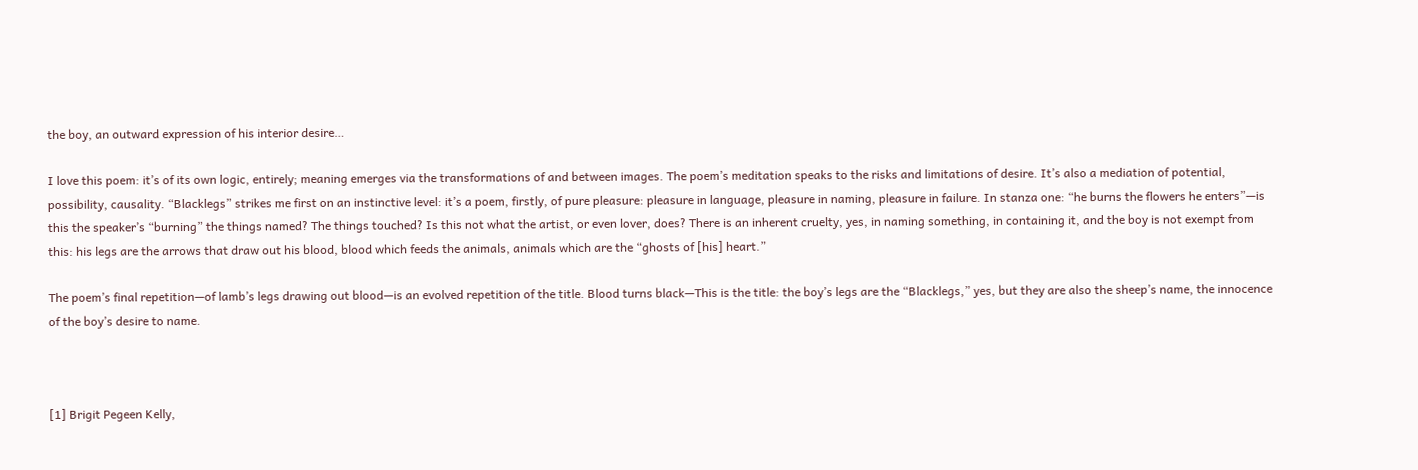the boy, an outward expression of his interior desire…

I love this poem: it’s of its own logic, entirely; meaning emerges via the transformations of and between images. The poem’s meditation speaks to the risks and limitations of desire. It’s also a mediation of potential, possibility, causality. “Blacklegs” strikes me first on an instinctive level: it’s a poem, firstly, of pure pleasure: pleasure in language, pleasure in naming, pleasure in failure. In stanza one: “he burns the flowers he enters”—is this the speaker’s “burning” the things named? The things touched? Is this not what the artist, or even lover, does? There is an inherent cruelty, yes, in naming something, in containing it, and the boy is not exempt from this: his legs are the arrows that draw out his blood, blood which feeds the animals, animals which are the “ghosts of [his] heart.”

The poem’s final repetition—of lamb’s legs drawing out blood—is an evolved repetition of the title. Blood turns black—This is the title: the boy’s legs are the “Blacklegs,” yes, but they are also the sheep’s name, the innocence of the boy’s desire to name.



[1] Brigit Pegeen Kelly,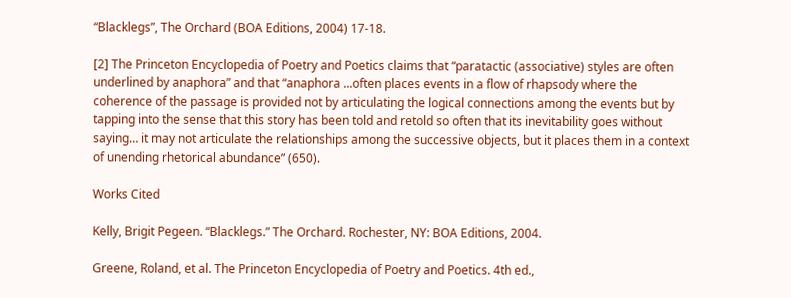“Blacklegs”, The Orchard (BOA Editions, 2004) 17-18.

[2] The Princeton Encyclopedia of Poetry and Poetics claims that “paratactic (associative) styles are often underlined by anaphora” and that “anaphora ...often places events in a flow of rhapsody where the coherence of the passage is provided not by articulating the logical connections among the events but by tapping into the sense that this story has been told and retold so often that its inevitability goes without saying… it may not articulate the relationships among the successive objects, but it places them in a context of unending rhetorical abundance” (650).

Works Cited

Kelly, Brigit Pegeen. “Blacklegs.” The Orchard. Rochester, NY: BOA Editions, 2004.

Greene, Roland, et al. The Princeton Encyclopedia of Poetry and Poetics. 4th ed.,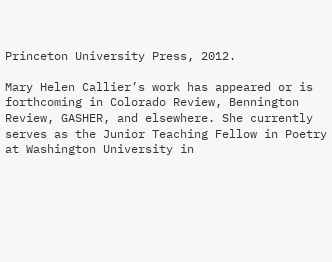Princeton University Press, 2012.

Mary Helen Callier’s work has appeared or is forthcoming in Colorado Review, Bennington Review, GASHER, and elsewhere. She currently serves as the Junior Teaching Fellow in Poetry at Washington University in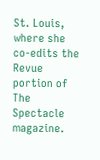St. Louis, where she co-edits the Revue portion of The Spectacle magazine.